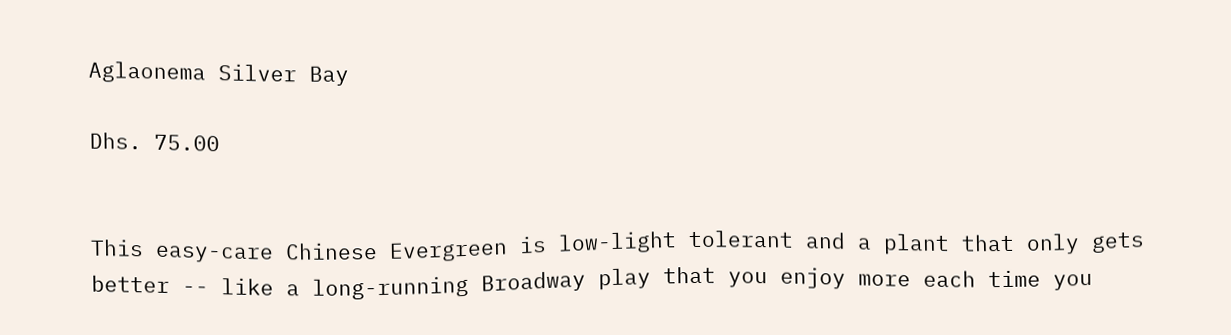Aglaonema Silver Bay

Dhs. 75.00


This easy-care Chinese Evergreen is low-light tolerant and a plant that only gets better -- like a long-running Broadway play that you enjoy more each time you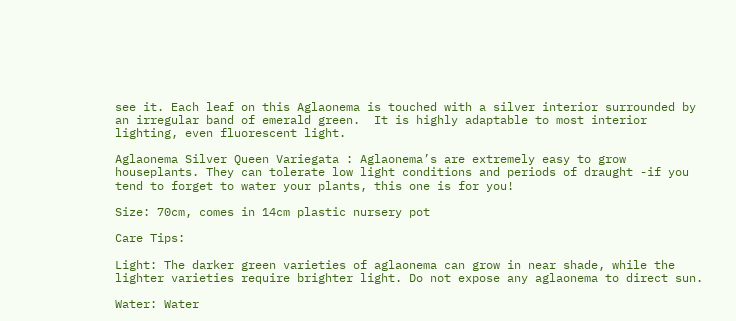see it. Each leaf on this Aglaonema is touched with a silver interior surrounded by an irregular band of emerald green.  It is highly adaptable to most interior lighting, even fluorescent light.

Aglaonema Silver Queen Variegata : Aglaonema’s are extremely easy to grow houseplants. They can tolerate low light conditions and periods of draught -if you tend to forget to water your plants, this one is for you!

Size: 70cm, comes in 14cm plastic nursery pot

Care Tips:

Light: The darker green varieties of aglaonema can grow in near shade, while the lighter varieties require brighter light. Do not expose any aglaonema to direct sun.

Water: Water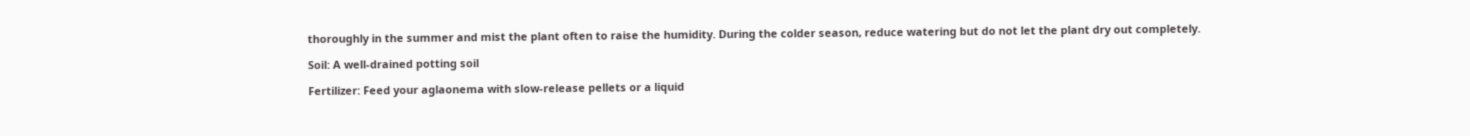thoroughly in the summer and mist the plant often to raise the humidity. During the colder season, reduce watering but do not let the plant dry out completely.

Soil: A well-drained potting soil

Fertilizer: Feed your aglaonema with slow-release pellets or a liquid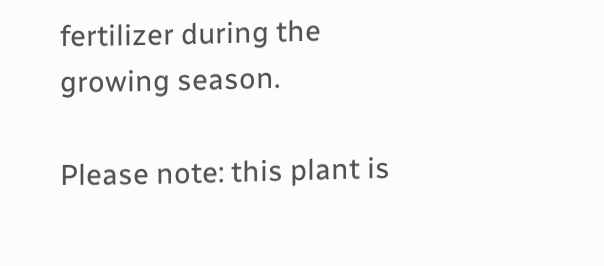fertilizer during the growing season.

Please note: this plant is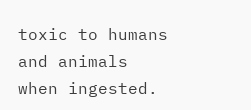toxic to humans and animals when ingested.